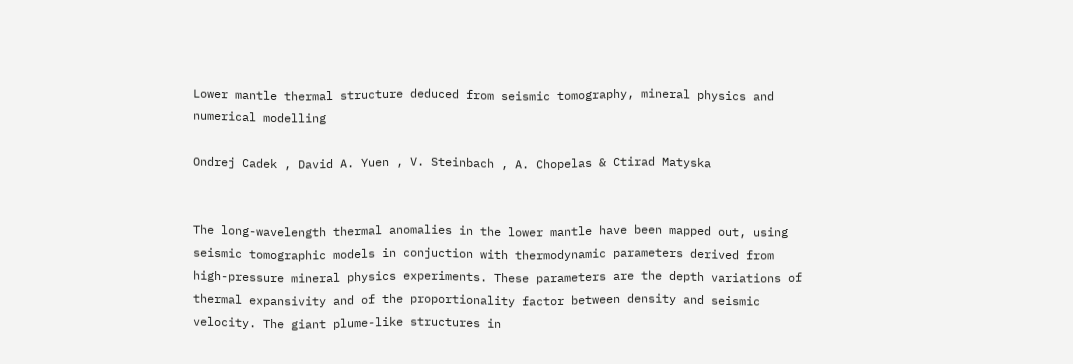Lower mantle thermal structure deduced from seismic tomography, mineral physics and numerical modelling

Ondrej Cadek , David A. Yuen , V. Steinbach , A. Chopelas & Ctirad Matyska


The long-wavelength thermal anomalies in the lower mantle have been mapped out, using seismic tomographic models in conjuction with thermodynamic parameters derived from high-pressure mineral physics experiments. These parameters are the depth variations of thermal expansivity and of the proportionality factor between density and seismic velocity. The giant plume-like structures in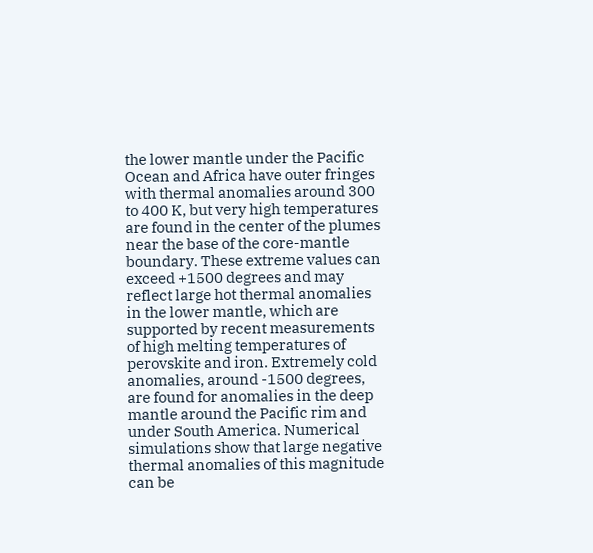the lower mantle under the Pacific Ocean and Africa have outer fringes with thermal anomalies around 300 to 400 K, but very high temperatures are found in the center of the plumes near the base of the core-mantle boundary. These extreme values can exceed +1500 degrees and may reflect large hot thermal anomalies in the lower mantle, which are supported by recent measurements of high melting temperatures of perovskite and iron. Extremely cold anomalies, around -1500 degrees, are found for anomalies in the deep mantle around the Pacific rim and under South America. Numerical simulations show that large negative thermal anomalies of this magnitude can be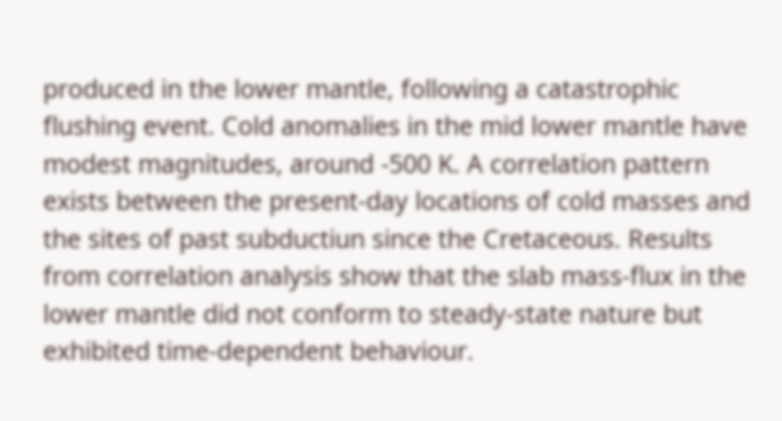produced in the lower mantle, following a catastrophic flushing event. Cold anomalies in the mid lower mantle have modest magnitudes, around -500 K. A correlation pattern exists between the present-day locations of cold masses and the sites of past subductiun since the Cretaceous. Results from correlation analysis show that the slab mass-flux in the lower mantle did not conform to steady-state nature but exhibited time-dependent behaviour.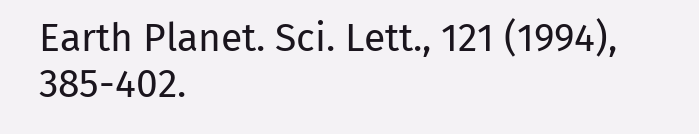Earth Planet. Sci. Lett., 121 (1994), 385-402.